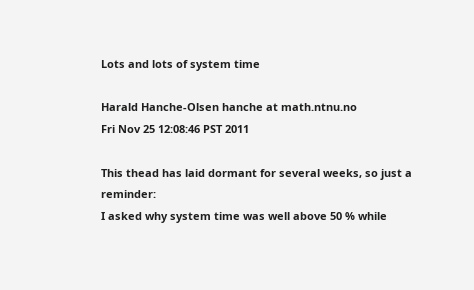Lots and lots of system time

Harald Hanche-Olsen hanche at math.ntnu.no
Fri Nov 25 12:08:46 PST 2011

This thead has laid dormant for several weeks, so just a reminder:
I asked why system time was well above 50 % while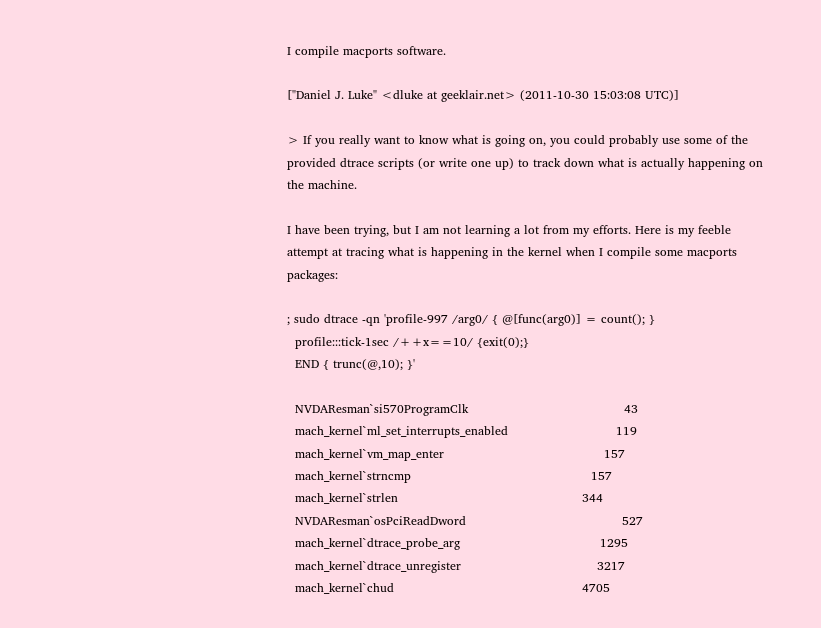I compile macports software.

["Daniel J. Luke" <dluke at geeklair.net> (2011-10-30 15:03:08 UTC)]

> If you really want to know what is going on, you could probably use some of the provided dtrace scripts (or write one up) to track down what is actually happening on the machine.

I have been trying, but I am not learning a lot from my efforts. Here is my feeble attempt at tracing what is happening in the kernel when I compile some macports packages:

; sudo dtrace -qn 'profile-997 /arg0/ { @[func(arg0)] = count(); }
  profile:::tick-1sec /++x==10/ {exit(0);}
  END { trunc(@,10); }'

  NVDAResman`si570ProgramClk                                       43
  mach_kernel`ml_set_interrupts_enabled                           119
  mach_kernel`vm_map_enter                                        157
  mach_kernel`strncmp                                             157
  mach_kernel`strlen                                              344
  NVDAResman`osPciReadDword                                       527
  mach_kernel`dtrace_probe_arg                                   1295
  mach_kernel`dtrace_unregister                                  3217
  mach_kernel`chud                                               4705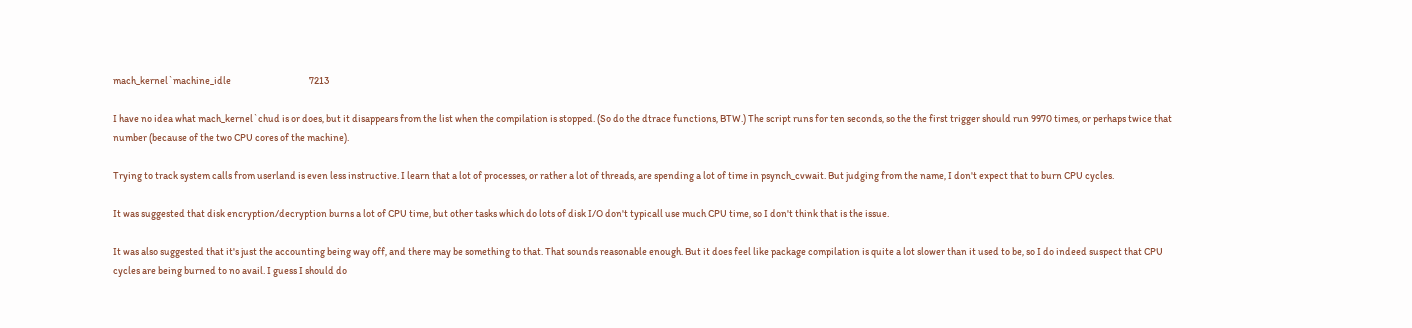mach_kernel`machine_idle                                       7213

I have no idea what mach_kernel`chud is or does, but it disappears from the list when the compilation is stopped. (So do the dtrace functions, BTW.) The script runs for ten seconds, so the the first trigger should run 9970 times, or perhaps twice that number (because of the two CPU cores of the machine).

Trying to track system calls from userland is even less instructive. I learn that a lot of processes, or rather a lot of threads, are spending a lot of time in psynch_cvwait. But judging from the name, I don't expect that to burn CPU cycles.

It was suggested that disk encryption/decryption burns a lot of CPU time, but other tasks which do lots of disk I/O don't typicall use much CPU time, so I don't think that is the issue.

It was also suggested that it's just the accounting being way off, and there may be something to that. That sounds reasonable enough. But it does feel like package compilation is quite a lot slower than it used to be, so I do indeed suspect that CPU cycles are being burned to no avail. I guess I should do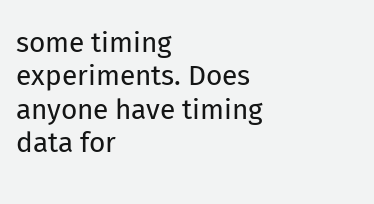some timing experiments. Does anyone have timing data for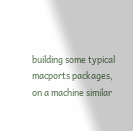building some typical macports packages, on a machine similar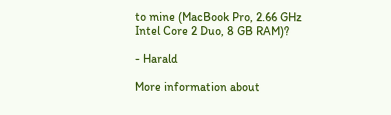to mine (MacBook Pro, 2.66 GHz Intel Core 2 Duo, 8 GB RAM)?

- Harald

More information about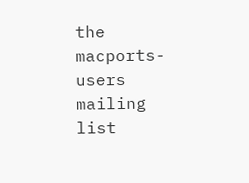the macports-users mailing list